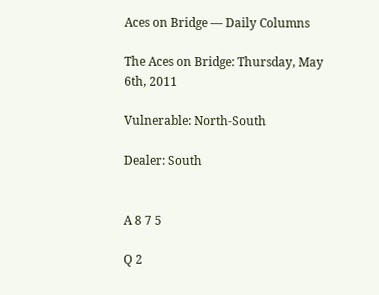Aces on Bridge — Daily Columns

The Aces on Bridge: Thursday, May 6th, 2011

Vulnerable: North-South

Dealer: South


A 8 7 5

Q 2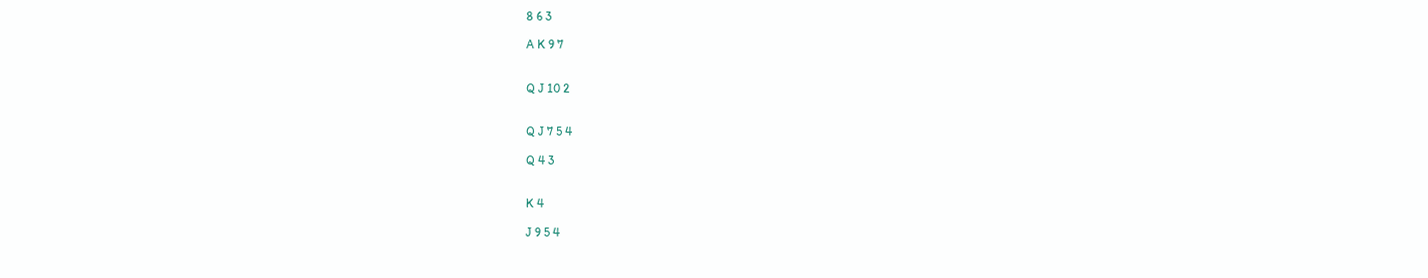8 6 3

A K 9 7


Q J 10 2


Q J 7 5 4

Q 4 3


K 4

J 9 5 4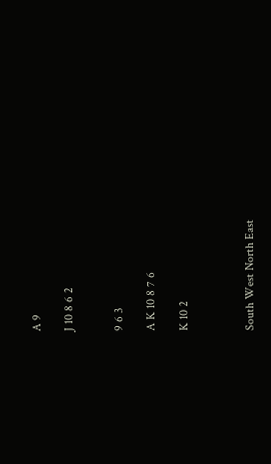A 9

J 10 8 6 2


9 6 3

A K 10 8 7 6

K 10 2



South West North East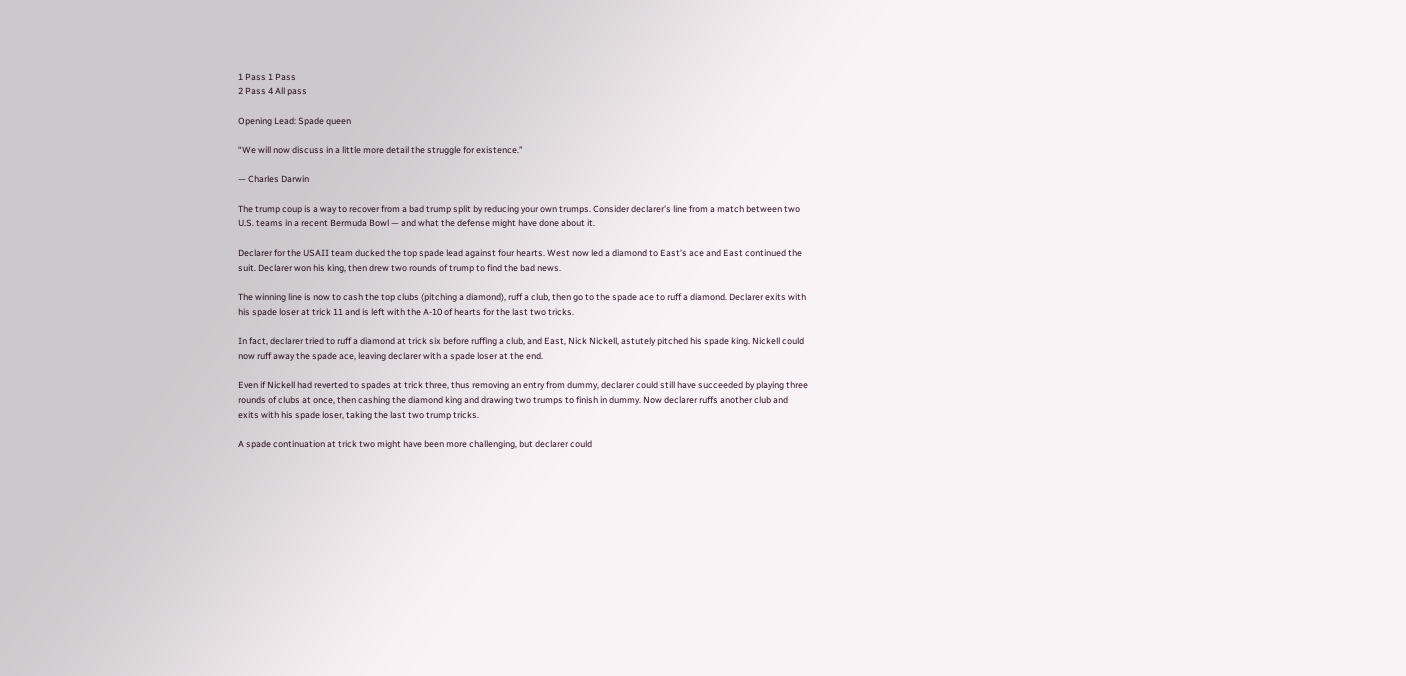1 Pass 1 Pass
2 Pass 4 All pass

Opening Lead: Spade queen

“We will now discuss in a little more detail the struggle for existence.”

— Charles Darwin

The trump coup is a way to recover from a bad trump split by reducing your own trumps. Consider declarer’s line from a match between two U.S. teams in a recent Bermuda Bowl — and what the defense might have done about it.

Declarer for the USAII team ducked the top spade lead against four hearts. West now led a diamond to East’s ace and East continued the suit. Declarer won his king, then drew two rounds of trump to find the bad news.

The winning line is now to cash the top clubs (pitching a diamond), ruff a club, then go to the spade ace to ruff a diamond. Declarer exits with his spade loser at trick 11 and is left with the A-10 of hearts for the last two tricks.

In fact, declarer tried to ruff a diamond at trick six before ruffing a club, and East, Nick Nickell, astutely pitched his spade king. Nickell could now ruff away the spade ace, leaving declarer with a spade loser at the end.

Even if Nickell had reverted to spades at trick three, thus removing an entry from dummy, declarer could still have succeeded by playing three rounds of clubs at once, then cashing the diamond king and drawing two trumps to finish in dummy. Now declarer ruffs another club and exits with his spade loser, taking the last two trump tricks.

A spade continuation at trick two might have been more challenging, but declarer could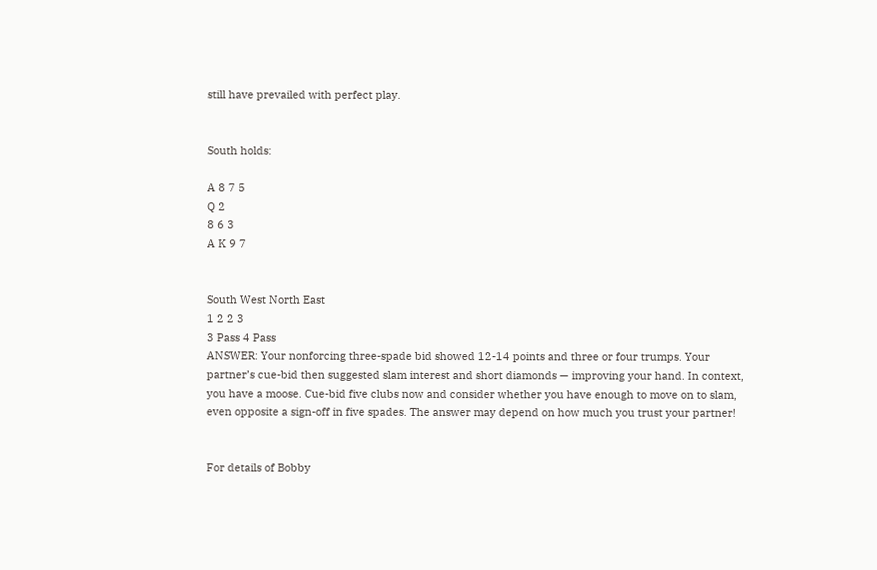still have prevailed with perfect play.


South holds:

A 8 7 5
Q 2
8 6 3
A K 9 7


South West North East
1 2 2 3
3 Pass 4 Pass
ANSWER: Your nonforcing three-spade bid showed 12-14 points and three or four trumps. Your partner’s cue-bid then suggested slam interest and short diamonds — improving your hand. In context, you have a moose. Cue-bid five clubs now and consider whether you have enough to move on to slam, even opposite a sign-off in five spades. The answer may depend on how much you trust your partner!


For details of Bobby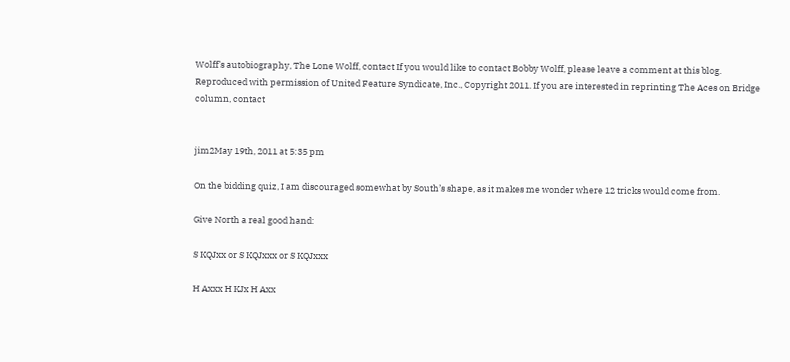Wolff’s autobiography, The Lone Wolff, contact If you would like to contact Bobby Wolff, please leave a comment at this blog. Reproduced with permission of United Feature Syndicate, Inc., Copyright 2011. If you are interested in reprinting The Aces on Bridge column, contact


jim2May 19th, 2011 at 5:35 pm

On the bidding quiz, I am discouraged somewhat by South’s shape, as it makes me wonder where 12 tricks would come from.

Give North a real good hand:

S KQJxx or S KQJxxx or S KQJxxx

H Axxx H KJx H Axx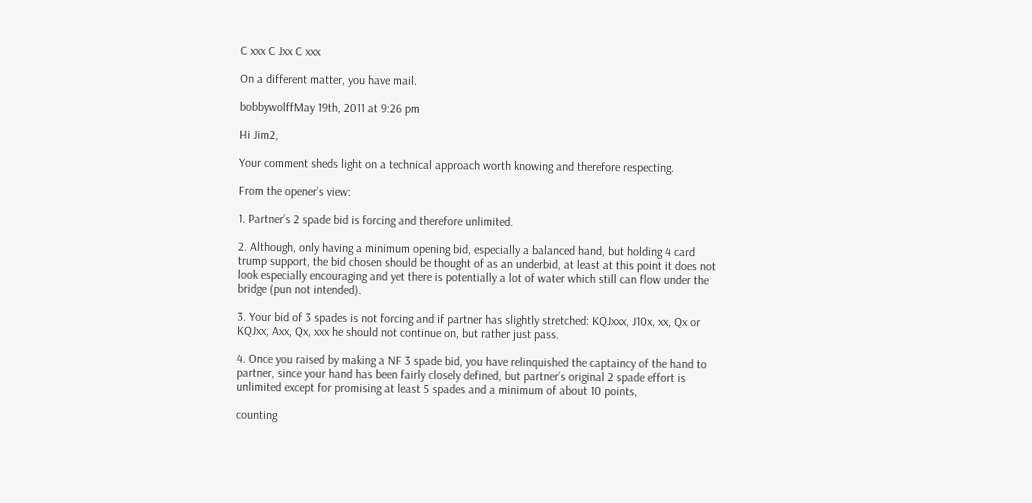C xxx C Jxx C xxx

On a different matter, you have mail.

bobbywolffMay 19th, 2011 at 9:26 pm

Hi Jim2,

Your comment sheds light on a technical approach worth knowing and therefore respecting.

From the opener’s view:

1. Partner’s 2 spade bid is forcing and therefore unlimited.

2. Although, only having a minimum opening bid, especially a balanced hand, but holding 4 card trump support, the bid chosen should be thought of as an underbid, at least at this point it does not look especially encouraging and yet there is potentially a lot of water which still can flow under the bridge (pun not intended).

3. Your bid of 3 spades is not forcing and if partner has slightly stretched: KQJxxx, J10x, xx, Qx or KQJxx, Axx, Qx, xxx he should not continue on, but rather just pass.

4. Once you raised by making a NF 3 spade bid, you have relinquished the captaincy of the hand to partner, since your hand has been fairly closely defined, but partner’s original 2 spade effort is unlimited except for promising at least 5 spades and a minimum of about 10 points,

counting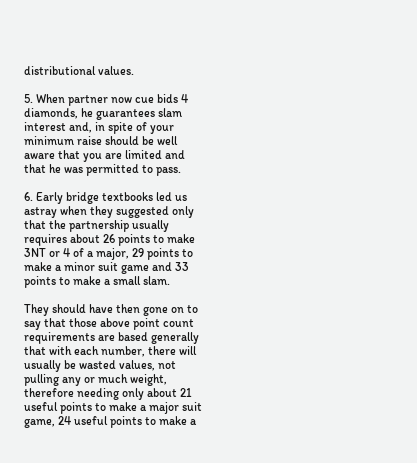distributional values.

5. When partner now cue bids 4 diamonds, he guarantees slam interest and, in spite of your minimum raise should be well aware that you are limited and that he was permitted to pass.

6. Early bridge textbooks led us astray when they suggested only that the partnership usually requires about 26 points to make 3NT or 4 of a major, 29 points to make a minor suit game and 33 points to make a small slam.

They should have then gone on to say that those above point count requirements are based generally that with each number, there will usually be wasted values, not pulling any or much weight, therefore needing only about 21 useful points to make a major suit game, 24 useful points to make a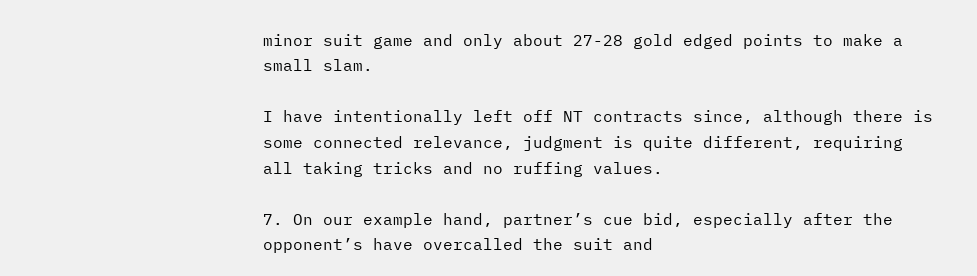minor suit game and only about 27-28 gold edged points to make a small slam.

I have intentionally left off NT contracts since, although there is some connected relevance, judgment is quite different, requiring all taking tricks and no ruffing values.

7. On our example hand, partner’s cue bid, especially after the opponent’s have overcalled the suit and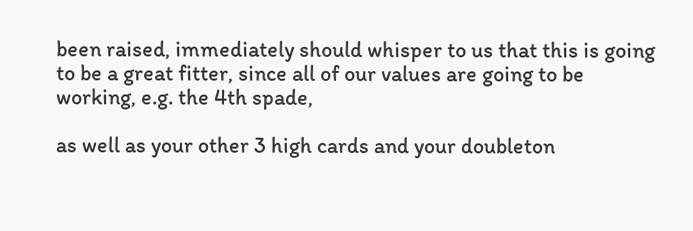been raised, immediately should whisper to us that this is going to be a great fitter, since all of our values are going to be working, e.g. the 4th spade,

as well as your other 3 high cards and your doubleton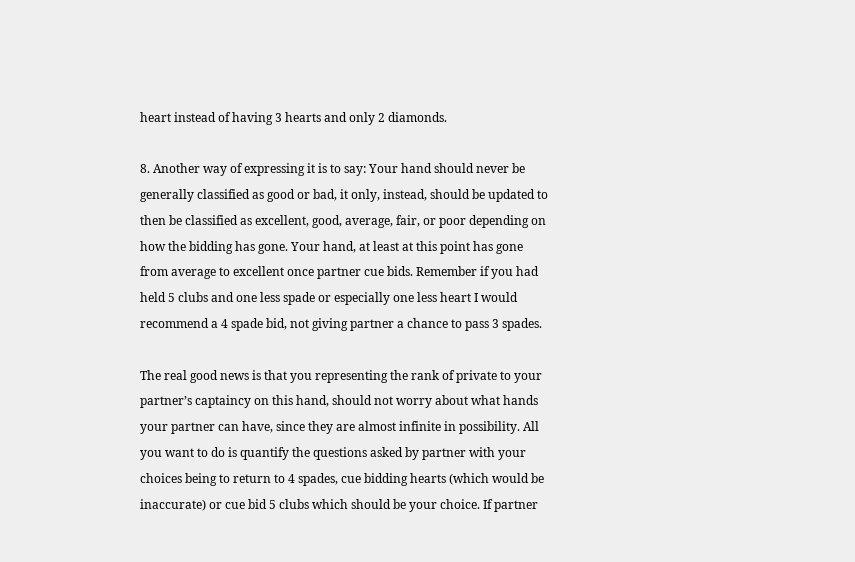heart instead of having 3 hearts and only 2 diamonds.

8. Another way of expressing it is to say: Your hand should never be generally classified as good or bad, it only, instead, should be updated to then be classified as excellent, good, average, fair, or poor depending on how the bidding has gone. Your hand, at least at this point has gone from average to excellent once partner cue bids. Remember if you had held 5 clubs and one less spade or especially one less heart I would recommend a 4 spade bid, not giving partner a chance to pass 3 spades.

The real good news is that you representing the rank of private to your partner’s captaincy on this hand, should not worry about what hands your partner can have, since they are almost infinite in possibility. All you want to do is quantify the questions asked by partner with your choices being to return to 4 spades, cue bidding hearts (which would be inaccurate) or cue bid 5 clubs which should be your choice. If partner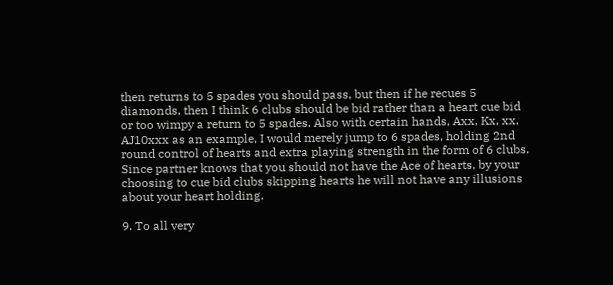then returns to 5 spades you should pass, but then if he recues 5 diamonds, then I think 6 clubs should be bid rather than a heart cue bid or too wimpy a return to 5 spades. Also with certain hands, Axx, Kx, xx, AJ10xxx as an example, I would merely jump to 6 spades, holding 2nd round control of hearts and extra playing strength in the form of 6 clubs. Since partner knows that you should not have the Ace of hearts, by your choosing to cue bid clubs skipping hearts he will not have any illusions about your heart holding.

9. To all very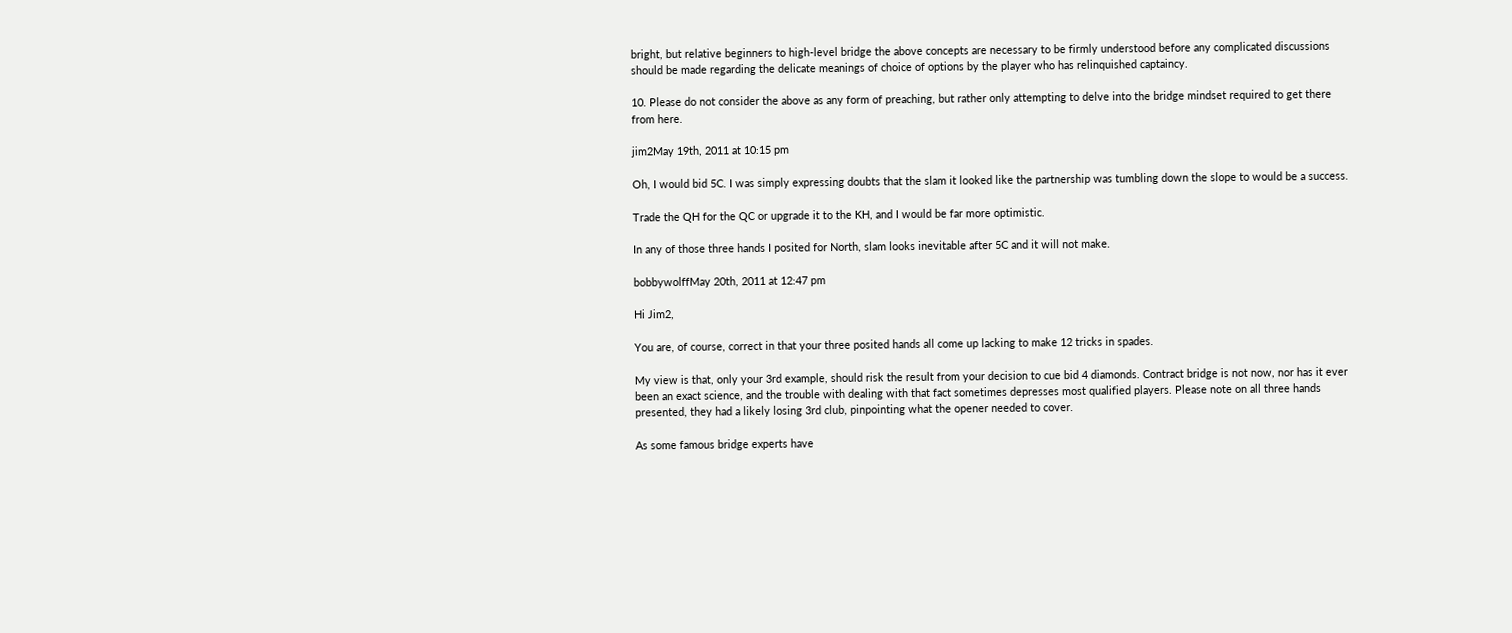bright, but relative beginners to high-level bridge the above concepts are necessary to be firmly understood before any complicated discussions should be made regarding the delicate meanings of choice of options by the player who has relinquished captaincy.

10. Please do not consider the above as any form of preaching, but rather only attempting to delve into the bridge mindset required to get there from here.

jim2May 19th, 2011 at 10:15 pm

Oh, I would bid 5C. I was simply expressing doubts that the slam it looked like the partnership was tumbling down the slope to would be a success.

Trade the QH for the QC or upgrade it to the KH, and I would be far more optimistic.

In any of those three hands I posited for North, slam looks inevitable after 5C and it will not make.

bobbywolffMay 20th, 2011 at 12:47 pm

Hi Jim2,

You are, of course, correct in that your three posited hands all come up lacking to make 12 tricks in spades.

My view is that, only your 3rd example, should risk the result from your decision to cue bid 4 diamonds. Contract bridge is not now, nor has it ever been an exact science, and the trouble with dealing with that fact sometimes depresses most qualified players. Please note on all three hands presented, they had a likely losing 3rd club, pinpointing what the opener needed to cover.

As some famous bridge experts have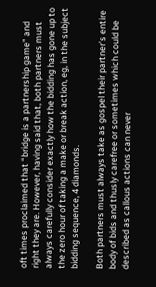oft times proclaimed that “bridge is a partnership game” and right they are. However, having said that, both partners must always carefully consider exactly how the bidding has gone up to the zero hour of taking a make or break action, eg, in the subject bidding sequence, 4 diamonds.

Both partners must always take as gospel their partner’s entire body of bids and thusly carefree or sometimes which could be described as callous actions can never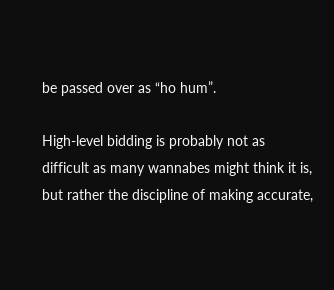be passed over as “ho hum”.

High-level bidding is probably not as difficult as many wannabes might think it is, but rather the discipline of making accurate,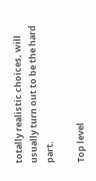totally realistic choices, will usually turn out to be the hard part.

Top level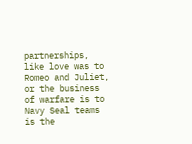partnerships, like love was to Romeo and Juliet, or the business of warfare is to Navy Seal teams is the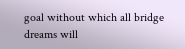goal without which all bridge dreams will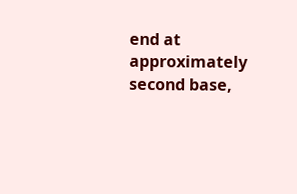end at approximately second base,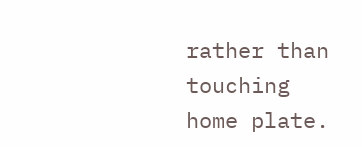rather than touching home plate.